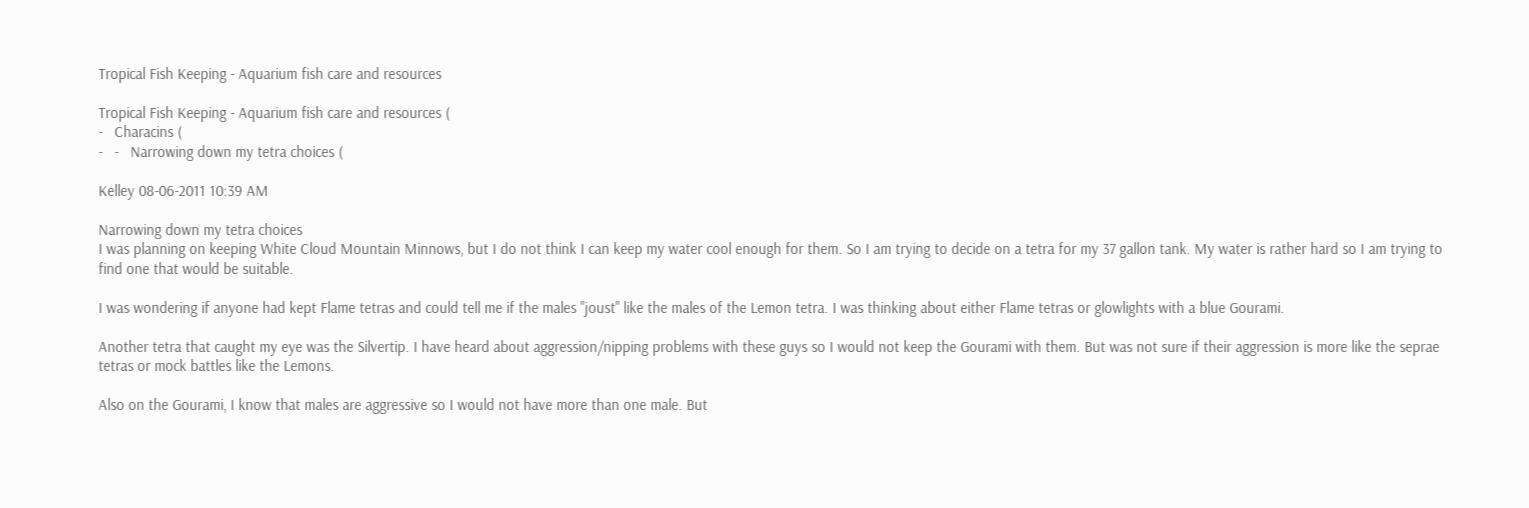Tropical Fish Keeping - Aquarium fish care and resources

Tropical Fish Keeping - Aquarium fish care and resources (
-   Characins (
-   -   Narrowing down my tetra choices (

Kelley 08-06-2011 10:39 AM

Narrowing down my tetra choices
I was planning on keeping White Cloud Mountain Minnows, but I do not think I can keep my water cool enough for them. So I am trying to decide on a tetra for my 37 gallon tank. My water is rather hard so I am trying to find one that would be suitable.

I was wondering if anyone had kept Flame tetras and could tell me if the males "joust" like the males of the Lemon tetra. I was thinking about either Flame tetras or glowlights with a blue Gourami.

Another tetra that caught my eye was the Silvertip. I have heard about aggression/nipping problems with these guys so I would not keep the Gourami with them. But was not sure if their aggression is more like the seprae tetras or mock battles like the Lemons.

Also on the Gourami, I know that males are aggressive so I would not have more than one male. But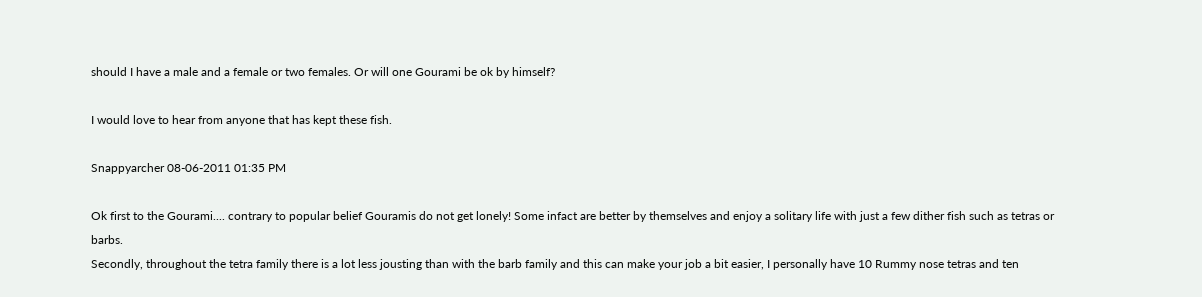should I have a male and a female or two females. Or will one Gourami be ok by himself?

I would love to hear from anyone that has kept these fish.

Snappyarcher 08-06-2011 01:35 PM

Ok first to the Gourami.... contrary to popular belief Gouramis do not get lonely! Some infact are better by themselves and enjoy a solitary life with just a few dither fish such as tetras or barbs.
Secondly, throughout the tetra family there is a lot less jousting than with the barb family and this can make your job a bit easier, I personally have 10 Rummy nose tetras and ten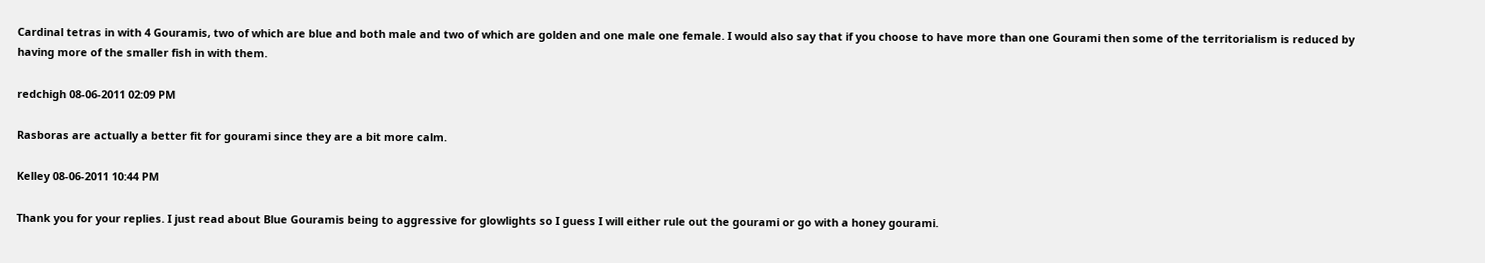Cardinal tetras in with 4 Gouramis, two of which are blue and both male and two of which are golden and one male one female. I would also say that if you choose to have more than one Gourami then some of the territorialism is reduced by having more of the smaller fish in with them.

redchigh 08-06-2011 02:09 PM

Rasboras are actually a better fit for gourami since they are a bit more calm.

Kelley 08-06-2011 10:44 PM

Thank you for your replies. I just read about Blue Gouramis being to aggressive for glowlights so I guess I will either rule out the gourami or go with a honey gourami.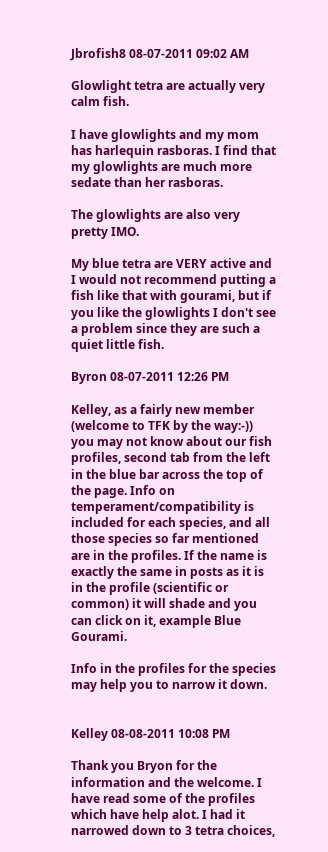Jbrofish8 08-07-2011 09:02 AM

Glowlight tetra are actually very calm fish.

I have glowlights and my mom has harlequin rasboras. I find that my glowlights are much more sedate than her rasboras.

The glowlights are also very pretty IMO.

My blue tetra are VERY active and I would not recommend putting a fish like that with gourami, but if you like the glowlights I don't see a problem since they are such a quiet little fish.

Byron 08-07-2011 12:26 PM

Kelley, as a fairly new member (welcome to TFK by the way:-)) you may not know about our fish profiles, second tab from the left in the blue bar across the top of the page. Info on temperament/compatibility is included for each species, and all those species so far mentioned are in the profiles. If the name is exactly the same in posts as it is in the profile (scientific or common) it will shade and you can click on it, example Blue Gourami.

Info in the profiles for the species may help you to narrow it down.


Kelley 08-08-2011 10:08 PM

Thank you Bryon for the information and the welcome. I have read some of the profiles which have help alot. I had it narrowed down to 3 tetra choices,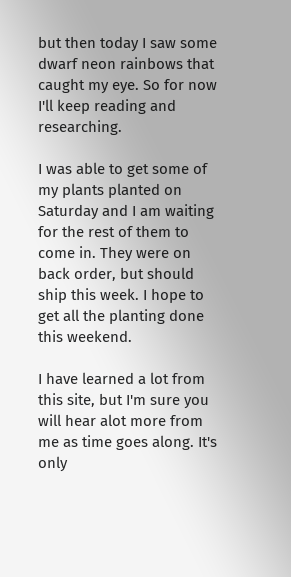but then today I saw some dwarf neon rainbows that caught my eye. So for now I'll keep reading and researching.

I was able to get some of my plants planted on Saturday and I am waiting for the rest of them to come in. They were on back order, but should ship this week. I hope to get all the planting done this weekend.

I have learned a lot from this site, but I'm sure you will hear alot more from me as time goes along. It's only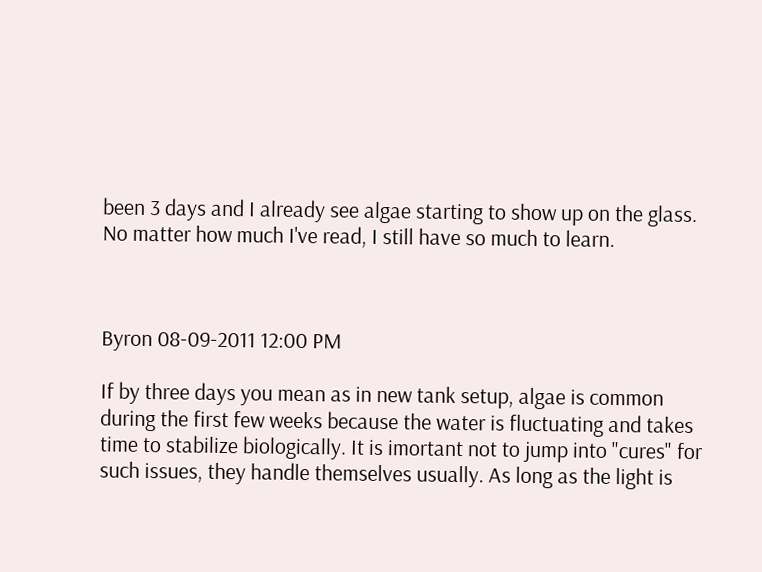been 3 days and I already see algae starting to show up on the glass. No matter how much I've read, I still have so much to learn.



Byron 08-09-2011 12:00 PM

If by three days you mean as in new tank setup, algae is common during the first few weeks because the water is fluctuating and takes time to stabilize biologically. It is imortant not to jump into "cures" for such issues, they handle themselves usually. As long as the light is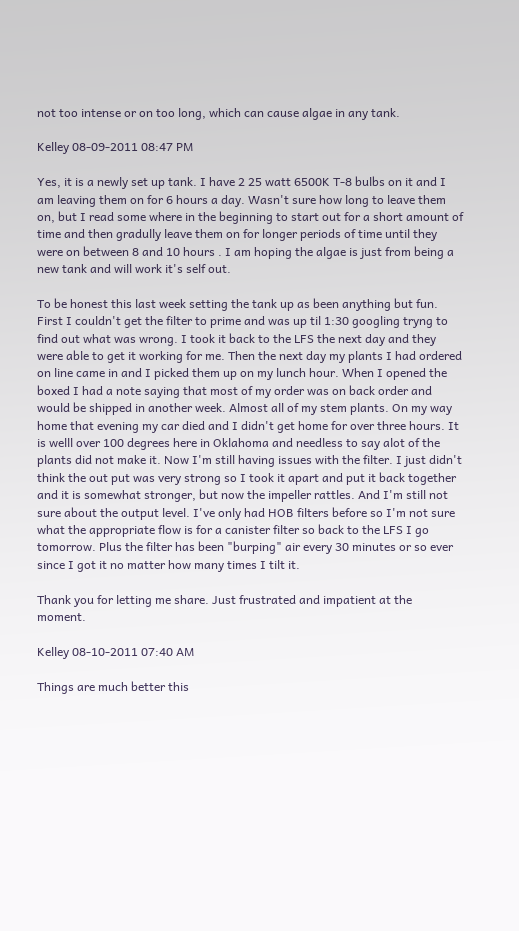not too intense or on too long, which can cause algae in any tank.

Kelley 08-09-2011 08:47 PM

Yes, it is a newly set up tank. I have 2 25 watt 6500K T-8 bulbs on it and I am leaving them on for 6 hours a day. Wasn't sure how long to leave them on, but I read some where in the beginning to start out for a short amount of time and then gradully leave them on for longer periods of time until they were on between 8 and 10 hours . I am hoping the algae is just from being a new tank and will work it's self out.

To be honest this last week setting the tank up as been anything but fun. First I couldn't get the filter to prime and was up til 1:30 googling tryng to find out what was wrong. I took it back to the LFS the next day and they were able to get it working for me. Then the next day my plants I had ordered on line came in and I picked them up on my lunch hour. When I opened the boxed I had a note saying that most of my order was on back order and would be shipped in another week. Almost all of my stem plants. On my way home that evening my car died and I didn't get home for over three hours. It is welll over 100 degrees here in Oklahoma and needless to say alot of the plants did not make it. Now I'm still having issues with the filter. I just didn't think the out put was very strong so I took it apart and put it back together and it is somewhat stronger, but now the impeller rattles. And I'm still not sure about the output level. I've only had HOB filters before so I'm not sure what the appropriate flow is for a canister filter so back to the LFS I go tomorrow. Plus the filter has been "burping" air every 30 minutes or so ever since I got it no matter how many times I tilt it.

Thank you for letting me share. Just frustrated and impatient at the moment.

Kelley 08-10-2011 07:40 AM

Things are much better this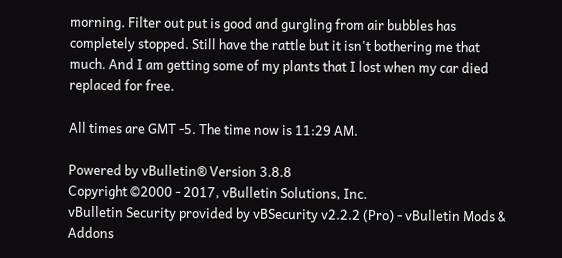morning. Filter out put is good and gurgling from air bubbles has completely stopped. Still have the rattle but it isn't bothering me that much. And I am getting some of my plants that I lost when my car died replaced for free.

All times are GMT -5. The time now is 11:29 AM.

Powered by vBulletin® Version 3.8.8
Copyright ©2000 - 2017, vBulletin Solutions, Inc.
vBulletin Security provided by vBSecurity v2.2.2 (Pro) - vBulletin Mods & Addons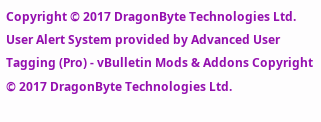Copyright © 2017 DragonByte Technologies Ltd.
User Alert System provided by Advanced User Tagging (Pro) - vBulletin Mods & Addons Copyright © 2017 DragonByte Technologies Ltd.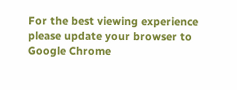For the best viewing experience please update your browser to Google Chrome